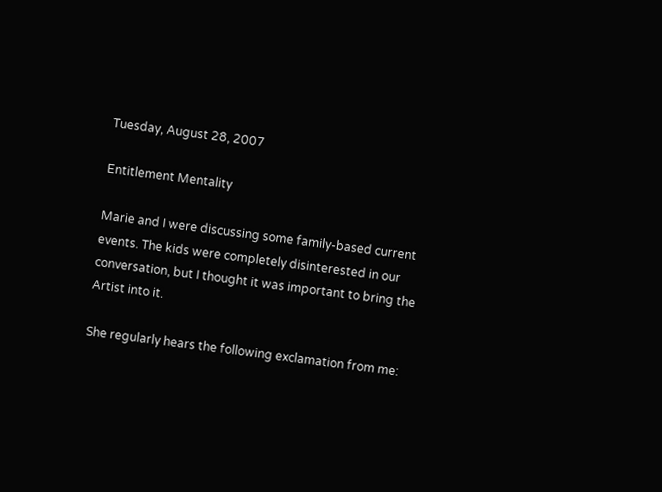Tuesday, August 28, 2007

Entitlement Mentality

Marie and I were discussing some family-based current events. The kids were completely disinterested in our conversation, but I thought it was important to bring the Artist into it.

She regularly hears the following exclamation from me: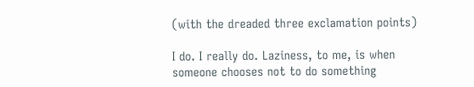(with the dreaded three exclamation points)

I do. I really do. Laziness, to me, is when someone chooses not to do something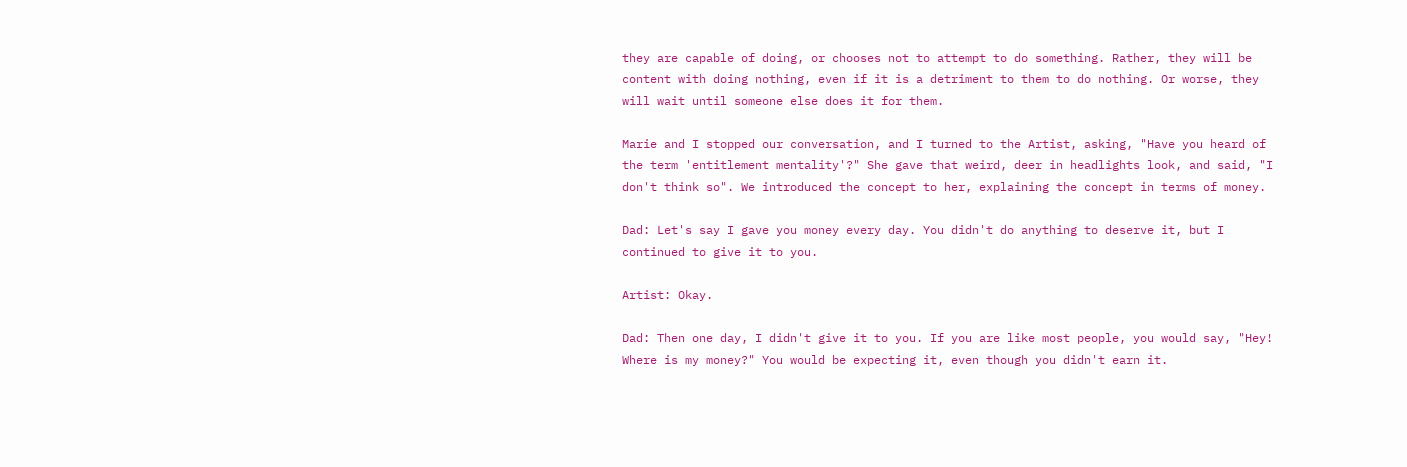they are capable of doing, or chooses not to attempt to do something. Rather, they will be content with doing nothing, even if it is a detriment to them to do nothing. Or worse, they will wait until someone else does it for them.

Marie and I stopped our conversation, and I turned to the Artist, asking, "Have you heard of the term 'entitlement mentality'?" She gave that weird, deer in headlights look, and said, "I don't think so". We introduced the concept to her, explaining the concept in terms of money.

Dad: Let's say I gave you money every day. You didn't do anything to deserve it, but I continued to give it to you.

Artist: Okay.

Dad: Then one day, I didn't give it to you. If you are like most people, you would say, "Hey! Where is my money?" You would be expecting it, even though you didn't earn it.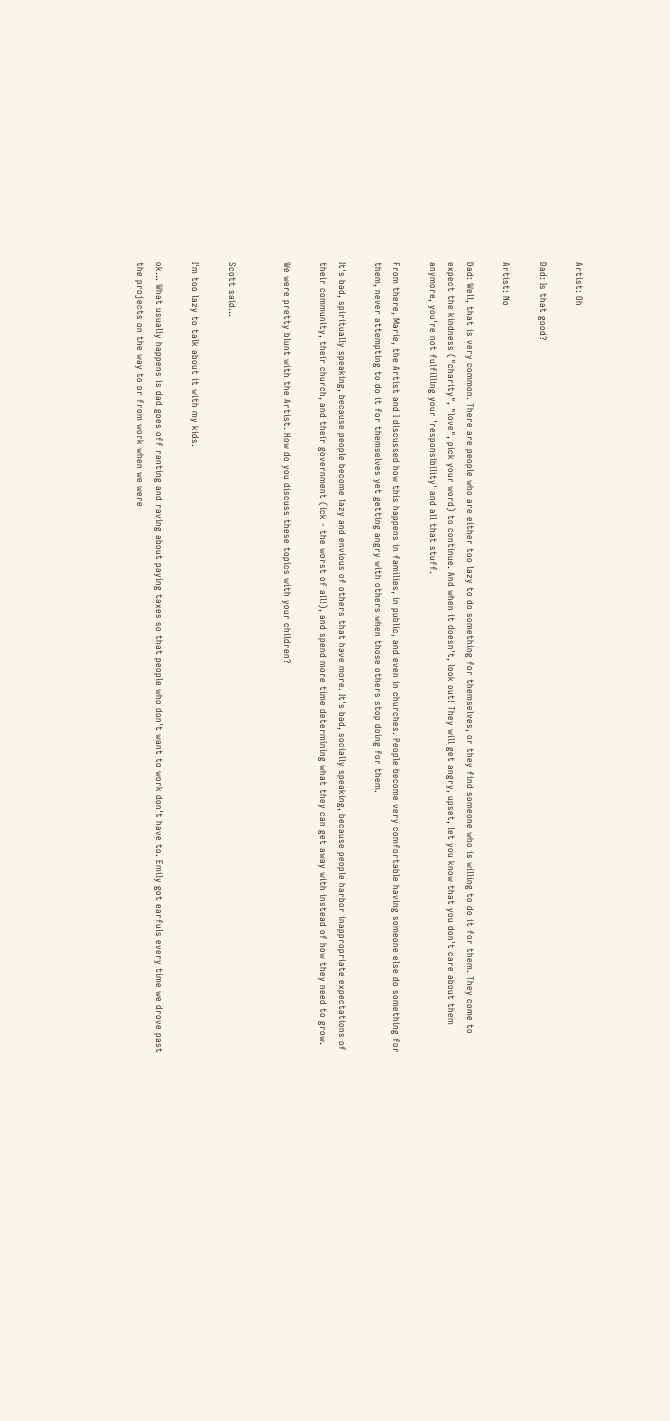Artist: Oh

Dad: Is that good?

Artist: No

Dad: Well, that is very common. There are people who are either too lazy to do something for themselves, or they find someone who is willing to do it for them. They come to expect the kindness ("charity", "love", pick your word) to continue. And when it doesn't, look out! They will get angry, upset, let you know that you don't care about them anymore, you're not fulfilling your 'responsibility' and all that stuff.

From there, Marie, the Artist and I discussed how this happens in families, in public, and even in churches. People become very comfortable having someone else do something for them, never attempting to do it for themselves yet getting angry with others when those others stop doing for them.

It's bad, spiritually speaking, because people become lazy and envious of others that have more. It's bad, socially speaking, because people harbor inappropriate expectations of their community, their church, and their government (ick - the worst of all!), and spend more time determining what they can get away with instead of how they need to grow.

We were pretty blunt with the Artist. How do you discuss these topics with your children?


Scott said...

I'm too lazy to talk about it with my kids.

ok... What usually happens is dad goes off ranting and raving about paying taxes so that people who don't want to work don't have to. Emily got earfuls every time we drove past the projects on the way to or from work when we were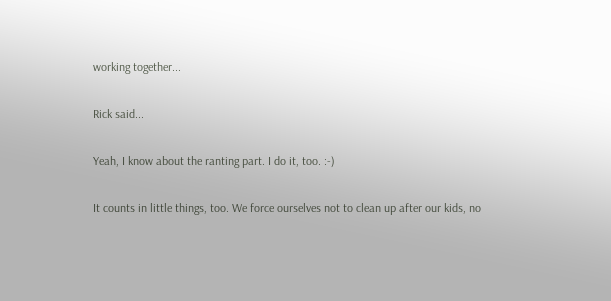working together...

Rick said...

Yeah, I know about the ranting part. I do it, too. :-)

It counts in little things, too. We force ourselves not to clean up after our kids, no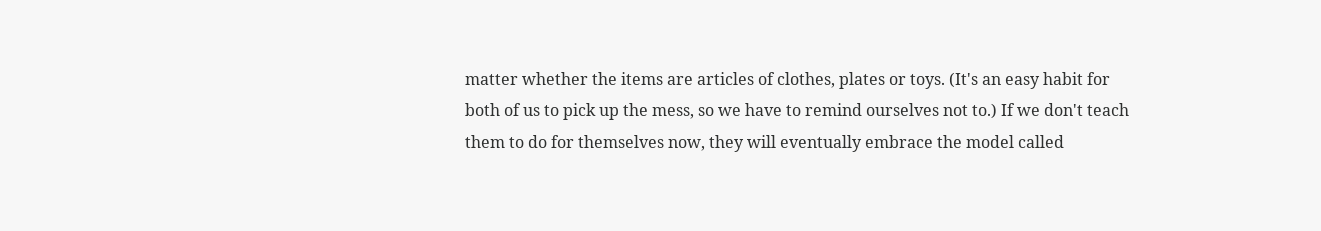matter whether the items are articles of clothes, plates or toys. (It's an easy habit for both of us to pick up the mess, so we have to remind ourselves not to.) If we don't teach them to do for themselves now, they will eventually embrace the model called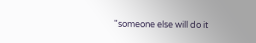"someone else will do it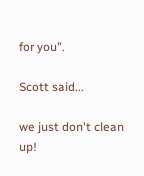for you".

Scott said...

we just don't clean up!